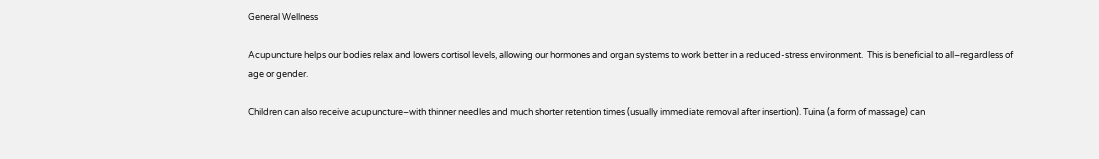General Wellness

Acupuncture helps our bodies relax and lowers cortisol levels, allowing our hormones and organ systems to work better in a reduced-stress environment.  This is beneficial to all–regardless of age or gender.

Children can also receive acupuncture–with thinner needles and much shorter retention times (usually immediate removal after insertion). Tuina (a form of massage) can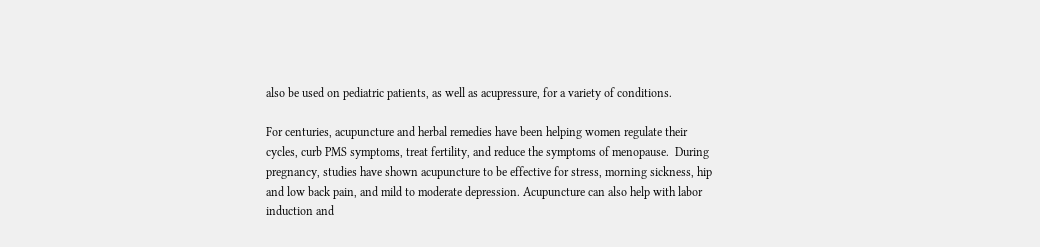also be used on pediatric patients, as well as acupressure, for a variety of conditions.

For centuries, acupuncture and herbal remedies have been helping women regulate their cycles, curb PMS symptoms, treat fertility, and reduce the symptoms of menopause.  During pregnancy, studies have shown acupuncture to be effective for stress, morning sickness, hip and low back pain, and mild to moderate depression. Acupuncture can also help with labor induction and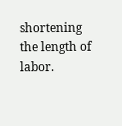shortening the length of labor.